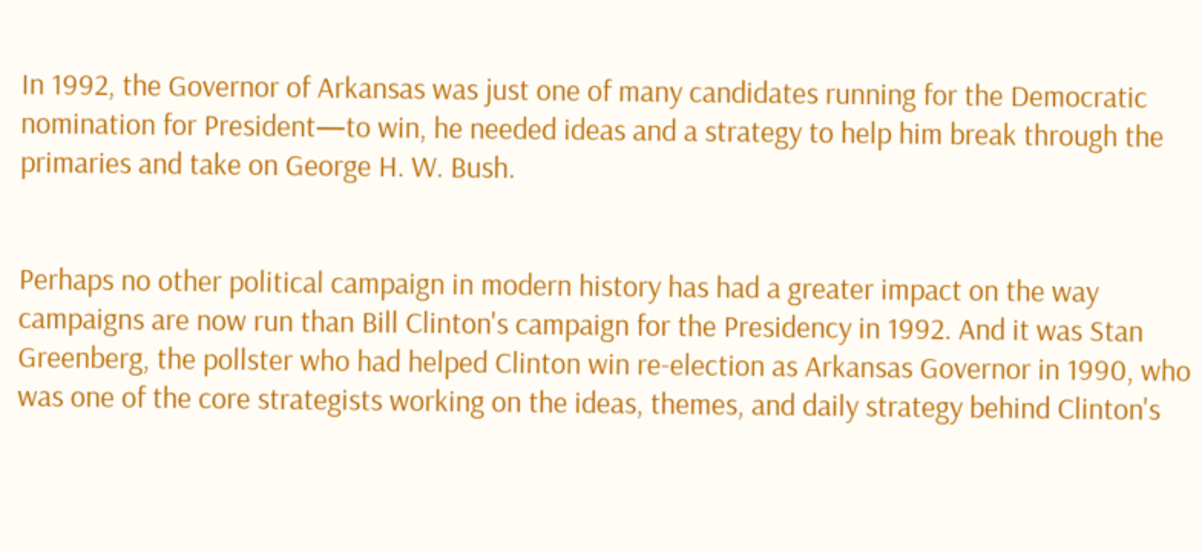In 1992, the Governor of Arkansas was just one of many candidates running for the Democratic nomination for President—to win, he needed ideas and a strategy to help him break through the primaries and take on George H. W. Bush.


Perhaps no other political campaign in modern history has had a greater impact on the way campaigns are now run than Bill Clinton's campaign for the Presidency in 1992. And it was Stan Greenberg, the pollster who had helped Clinton win re-election as Arkansas Governor in 1990, who was one of the core strategists working on the ideas, themes, and daily strategy behind Clinton's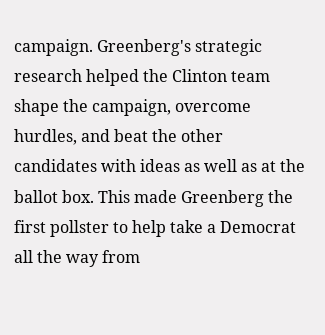campaign. Greenberg's strategic research helped the Clinton team shape the campaign, overcome hurdles, and beat the other candidates with ideas as well as at the ballot box. This made Greenberg the first pollster to help take a Democrat all the way from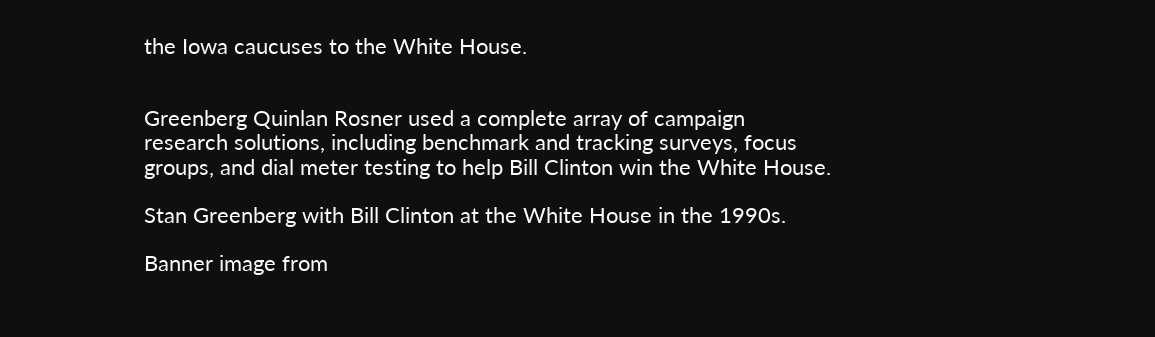the Iowa caucuses to the White House.


Greenberg Quinlan Rosner used a complete array of campaign research solutions, including benchmark and tracking surveys, focus groups, and dial meter testing to help Bill Clinton win the White House.

Stan Greenberg with Bill Clinton at the White House in the 1990s.

Banner image from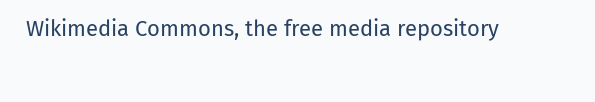Wikimedia Commons, the free media repository